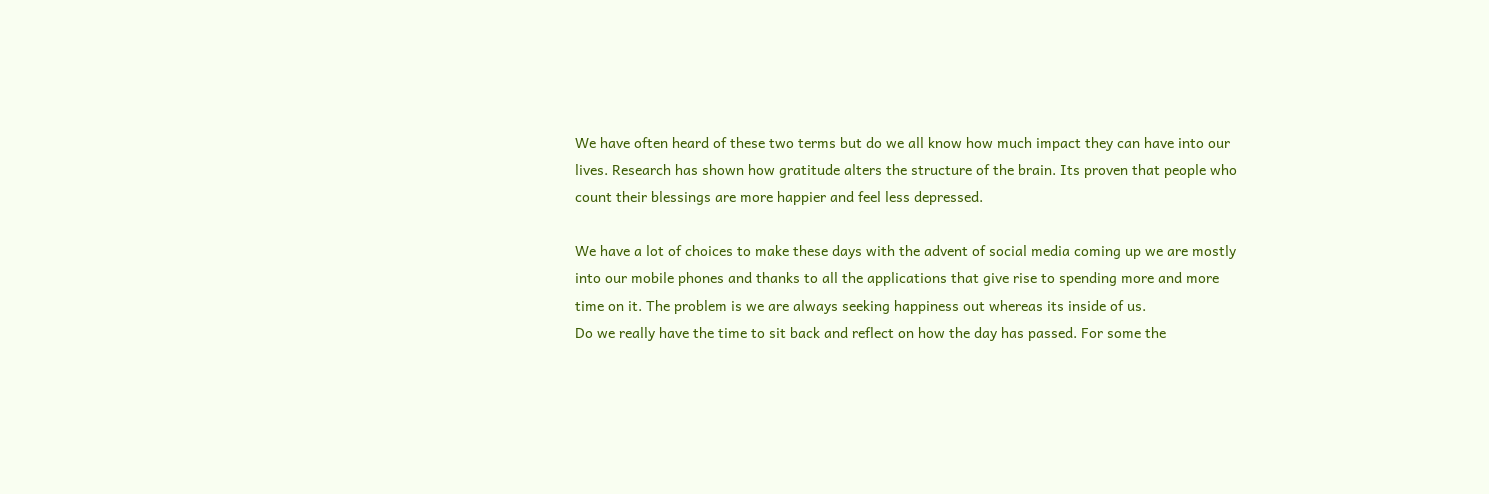We have often heard of these two terms but do we all know how much impact they can have into our lives. Research has shown how gratitude alters the structure of the brain. Its proven that people who count their blessings are more happier and feel less depressed.

We have a lot of choices to make these days with the advent of social media coming up we are mostly into our mobile phones and thanks to all the applications that give rise to spending more and more time on it. The problem is we are always seeking happiness out whereas its inside of us.
Do we really have the time to sit back and reflect on how the day has passed. For some the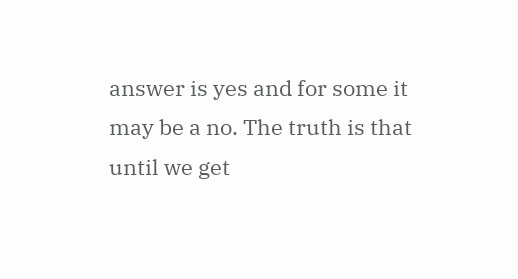answer is yes and for some it may be a no. The truth is that until we get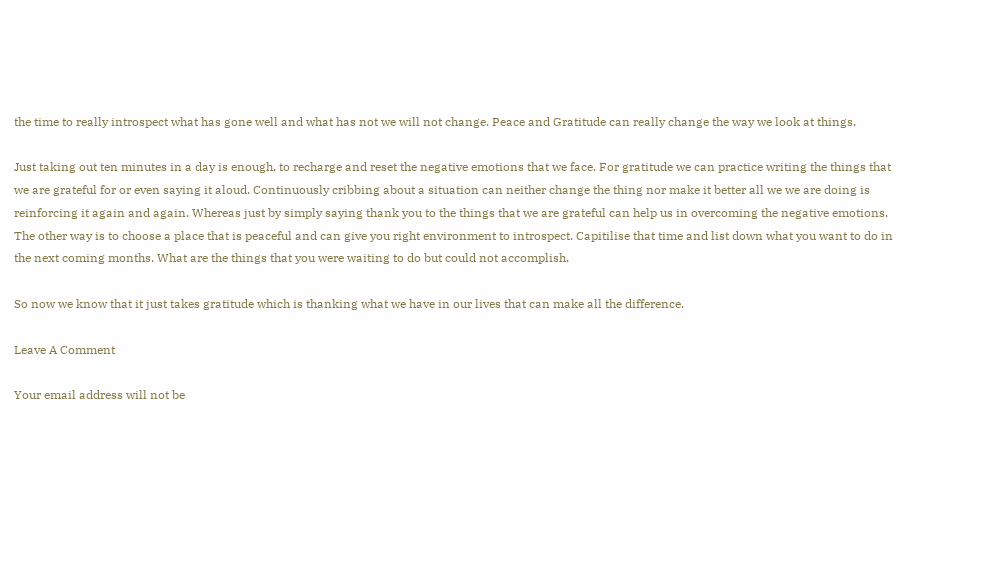the time to really introspect what has gone well and what has not we will not change. Peace and Gratitude can really change the way we look at things.

Just taking out ten minutes in a day is enough, to recharge and reset the negative emotions that we face. For gratitude we can practice writing the things that we are grateful for or even saying it aloud. Continuously cribbing about a situation can neither change the thing nor make it better all we we are doing is reinforcing it again and again. Whereas just by simply saying thank you to the things that we are grateful can help us in overcoming the negative emotions. The other way is to choose a place that is peaceful and can give you right environment to introspect. Capitilise that time and list down what you want to do in the next coming months. What are the things that you were waiting to do but could not accomplish.

So now we know that it just takes gratitude which is thanking what we have in our lives that can make all the difference.

Leave A Comment

Your email address will not be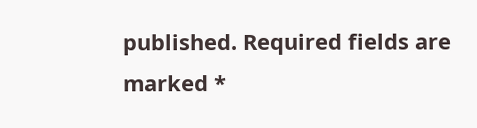published. Required fields are marked *